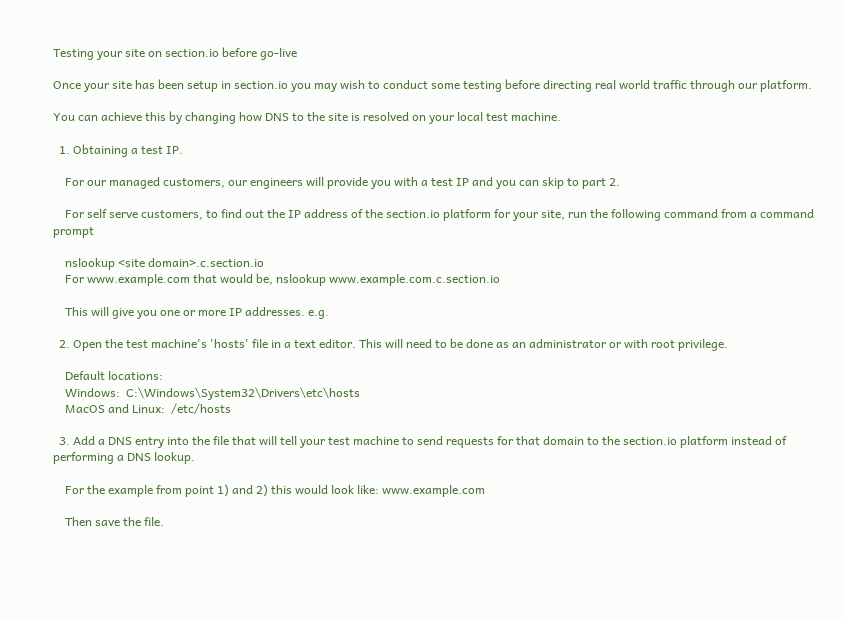Testing your site on section.io before go-live

Once your site has been setup in section.io you may wish to conduct some testing before directing real world traffic through our platform.

You can achieve this by changing how DNS to the site is resolved on your local test machine.

  1. Obtaining a test IP.

    For our managed customers, our engineers will provide you with a test IP and you can skip to part 2.

    For self serve customers, to find out the IP address of the section.io platform for your site, run the following command from a command prompt

    nslookup <site domain>.c.section.io
    For www.example.com that would be, nslookup www.example.com.c.section.io

    This will give you one or more IP addresses. e.g.

  2. Open the test machine's 'hosts' file in a text editor. This will need to be done as an administrator or with root privilege.

    Default locations:
    Windows:  C:\Windows\System32\Drivers\etc\hosts
    MacOS and Linux:  /etc/hosts

  3. Add a DNS entry into the file that will tell your test machine to send requests for that domain to the section.io platform instead of performing a DNS lookup.

    For the example from point 1) and 2) this would look like: www.example.com

    Then save the file.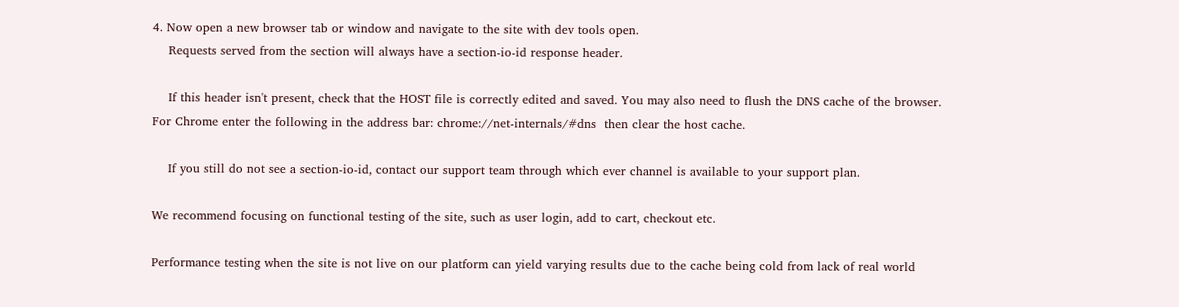4. Now open a new browser tab or window and navigate to the site with dev tools open.
    Requests served from the section will always have a section-io-id response header.

    If this header isn't present, check that the HOST file is correctly edited and saved. You may also need to flush the DNS cache of the browser. For Chrome enter the following in the address bar: chrome://net-internals/#dns  then clear the host cache.

    If you still do not see a section-io-id, contact our support team through which ever channel is available to your support plan.

We recommend focusing on functional testing of the site, such as user login, add to cart, checkout etc.

Performance testing when the site is not live on our platform can yield varying results due to the cache being cold from lack of real world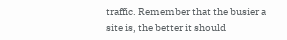traffic. Remember that the busier a site is, the better it should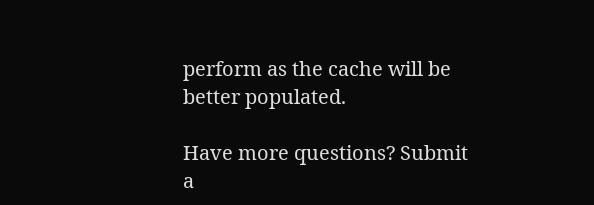perform as the cache will be better populated.

Have more questions? Submit a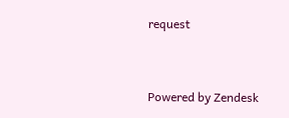request


Powered by Zendesk